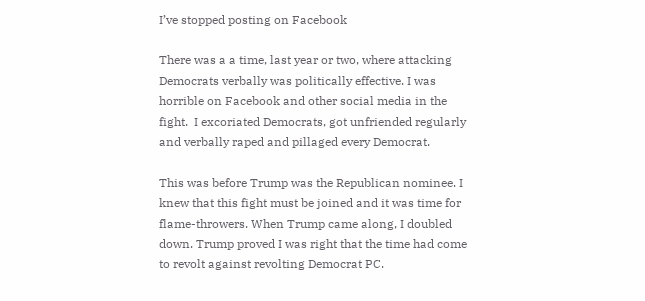I’ve stopped posting on Facebook

There was a a time, last year or two, where attacking Democrats verbally was politically effective. I was horrible on Facebook and other social media in the fight.  I excoriated Democrats, got unfriended regularly and verbally raped and pillaged every Democrat.

This was before Trump was the Republican nominee. I knew that this fight must be joined and it was time for flame-throwers. When Trump came along, I doubled down. Trump proved I was right that the time had come to revolt against revolting Democrat PC.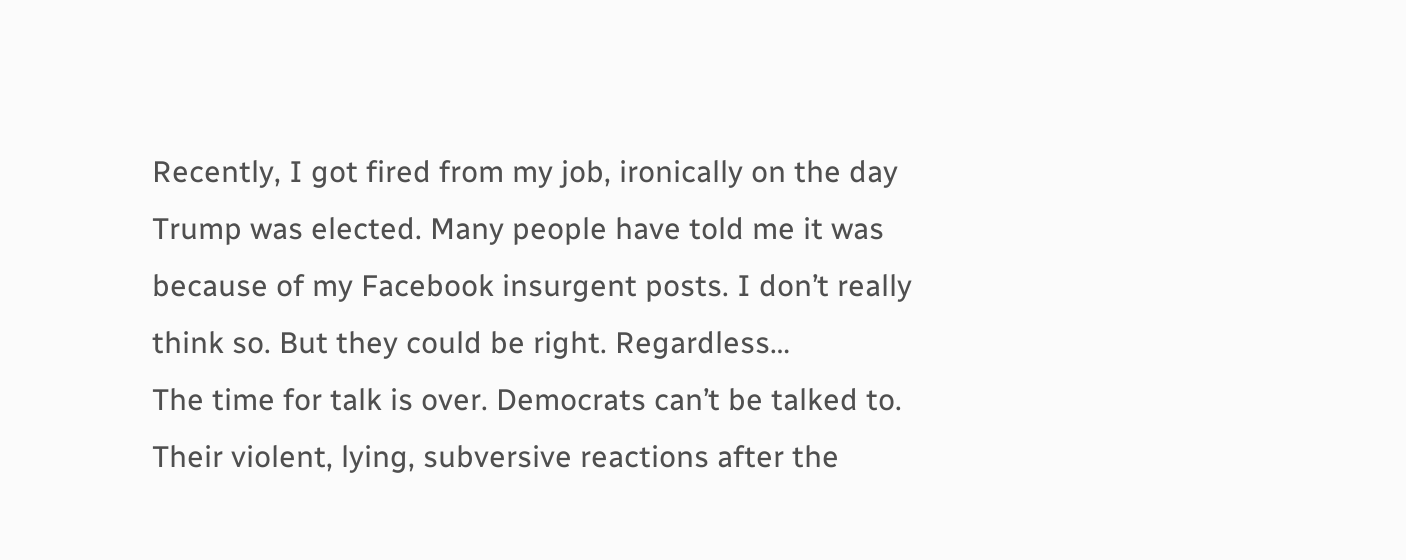Recently, I got fired from my job, ironically on the day Trump was elected. Many people have told me it was because of my Facebook insurgent posts. I don’t really think so. But they could be right. Regardless…
The time for talk is over. Democrats can’t be talked to. Their violent, lying, subversive reactions after the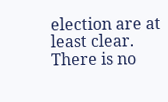election are at least clear. There is no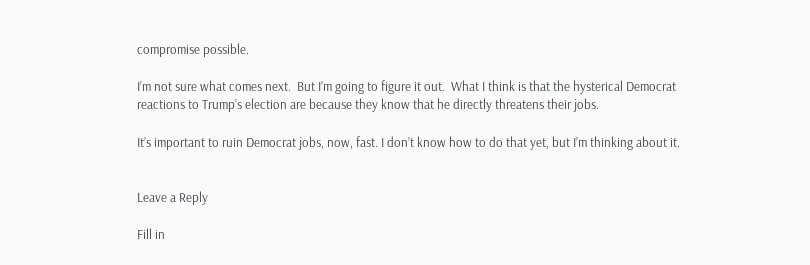compromise possible.

I’m not sure what comes next.  But I’m going to figure it out.  What I think is that the hysterical Democrat reactions to Trump’s election are because they know that he directly threatens their jobs.

It’s important to ruin Democrat jobs, now, fast. I don’t know how to do that yet, but I’m thinking about it.


Leave a Reply

Fill in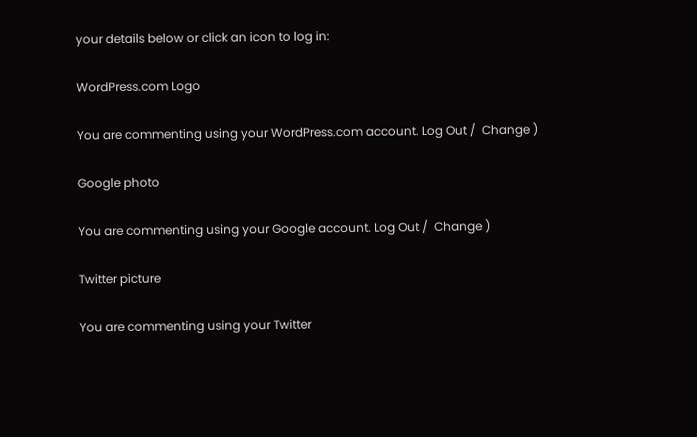your details below or click an icon to log in:

WordPress.com Logo

You are commenting using your WordPress.com account. Log Out /  Change )

Google photo

You are commenting using your Google account. Log Out /  Change )

Twitter picture

You are commenting using your Twitter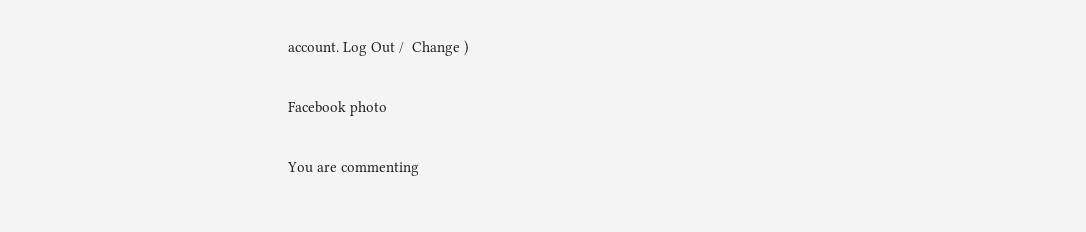account. Log Out /  Change )

Facebook photo

You are commenting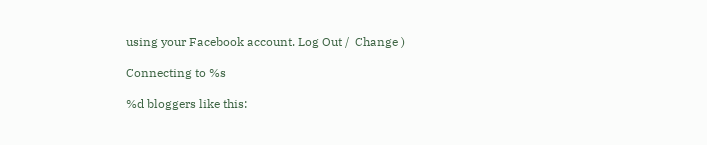using your Facebook account. Log Out /  Change )

Connecting to %s

%d bloggers like this: